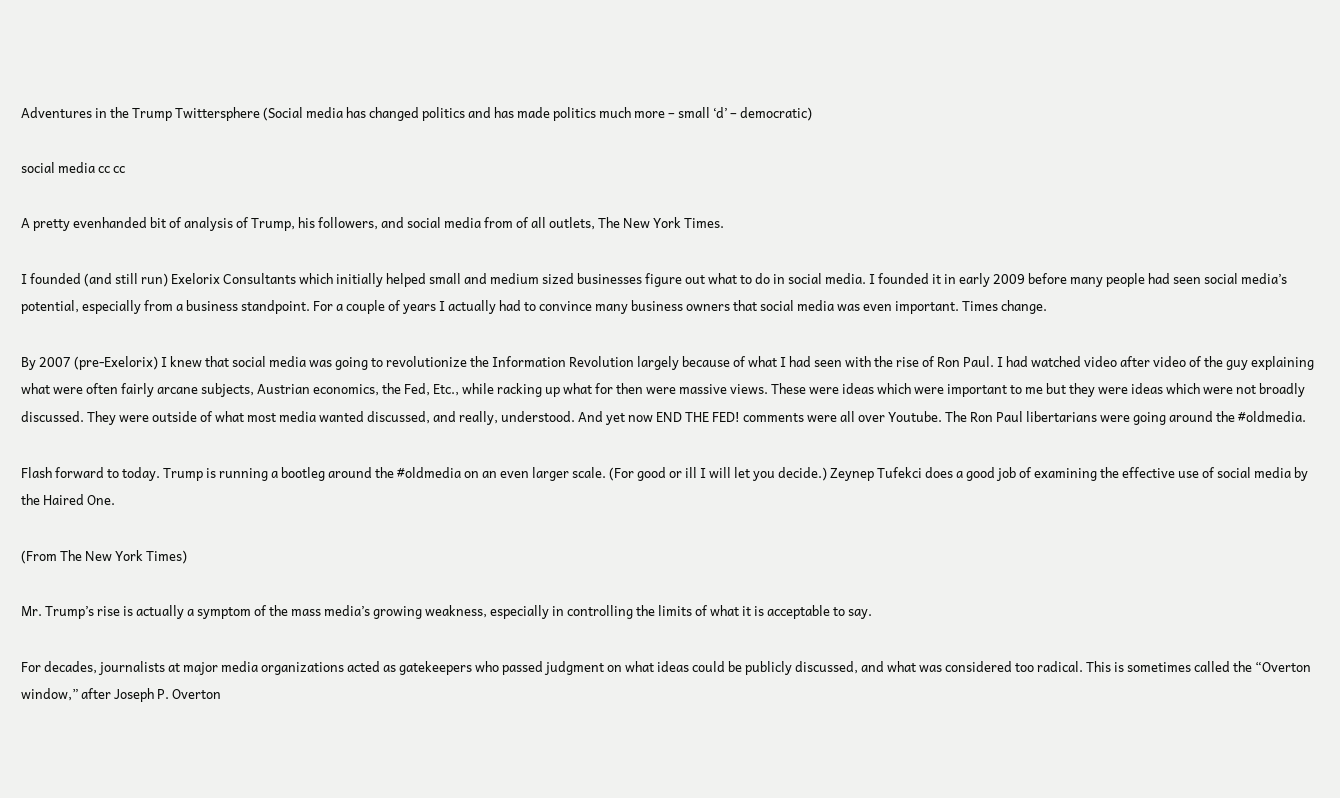Adventures in the Trump Twittersphere (Social media has changed politics and has made politics much more – small ‘d’ – democratic)

social media cc cc

A pretty evenhanded bit of analysis of Trump, his followers, and social media from of all outlets, The New York Times.

I founded (and still run) Exelorix Consultants which initially helped small and medium sized businesses figure out what to do in social media. I founded it in early 2009 before many people had seen social media’s potential, especially from a business standpoint. For a couple of years I actually had to convince many business owners that social media was even important. Times change.

By 2007 (pre-Exelorix) I knew that social media was going to revolutionize the Information Revolution largely because of what I had seen with the rise of Ron Paul. I had watched video after video of the guy explaining what were often fairly arcane subjects, Austrian economics, the Fed, Etc., while racking up what for then were massive views. These were ideas which were important to me but they were ideas which were not broadly discussed. They were outside of what most media wanted discussed, and really, understood. And yet now END THE FED! comments were all over Youtube. The Ron Paul libertarians were going around the #oldmedia.

Flash forward to today. Trump is running a bootleg around the #oldmedia on an even larger scale. (For good or ill I will let you decide.) Zeynep Tufekci does a good job of examining the effective use of social media by the Haired One.

(From The New York Times)

Mr. Trump’s rise is actually a symptom of the mass media’s growing weakness, especially in controlling the limits of what it is acceptable to say.

For decades, journalists at major media organizations acted as gatekeepers who passed judgment on what ideas could be publicly discussed, and what was considered too radical. This is sometimes called the “Overton window,” after Joseph P. Overton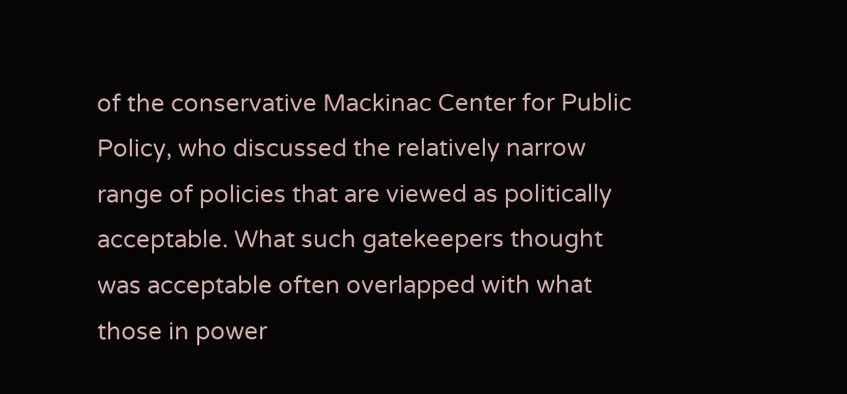of the conservative Mackinac Center for Public Policy, who discussed the relatively narrow range of policies that are viewed as politically acceptable. What such gatekeepers thought was acceptable often overlapped with what those in power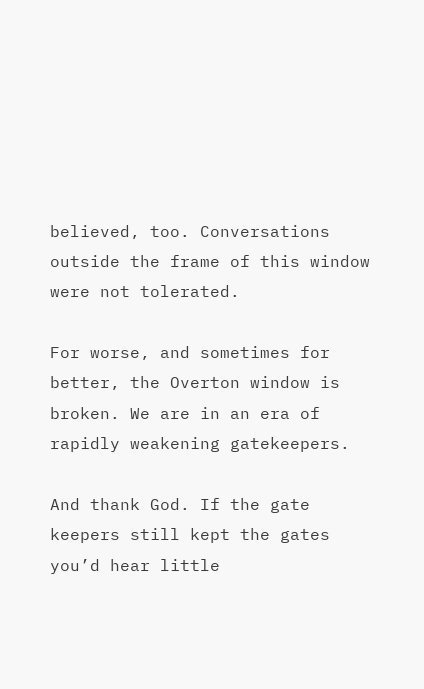believed, too. Conversations outside the frame of this window were not tolerated.

For worse, and sometimes for better, the Overton window is broken. We are in an era of rapidly weakening gatekeepers.

And thank God. If the gate keepers still kept the gates you’d hear little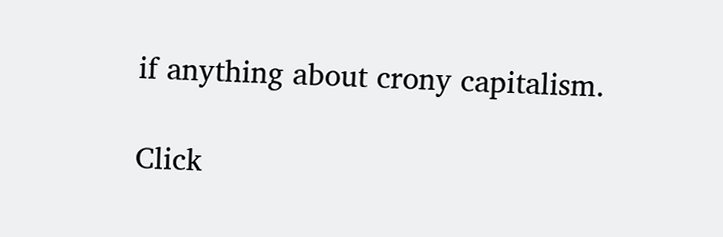if anything about crony capitalism.

Click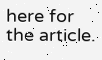here for the article.